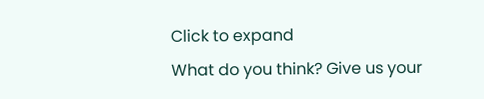Click to expand
What do you think? Give us your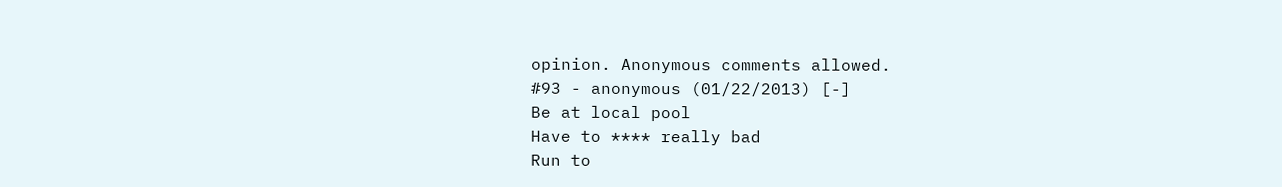opinion. Anonymous comments allowed.
#93 - anonymous (01/22/2013) [-]
Be at local pool
Have to **** really bad
Run to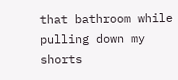that bathroom while pulling down my shorts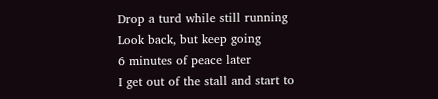Drop a turd while still running
Look back, but keep going
6 minutes of peace later
I get out of the stall and start to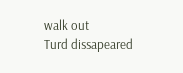walk out
Turd dissapeared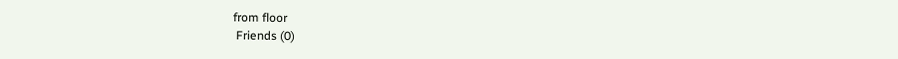from floor
 Friends (0)